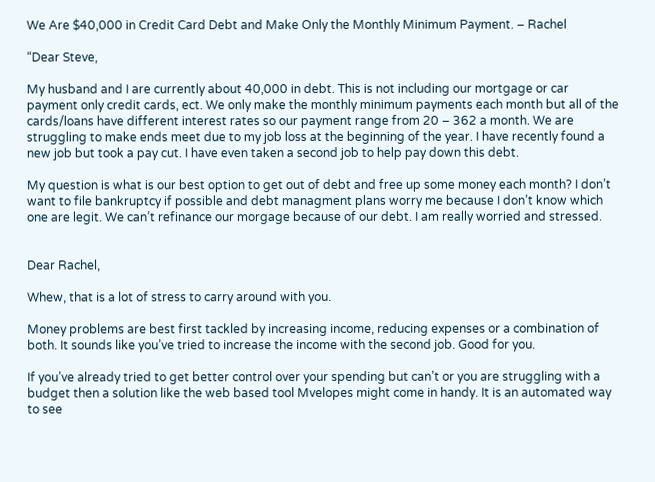We Are $40,000 in Credit Card Debt and Make Only the Monthly Minimum Payment. – Rachel

“Dear Steve,

My husband and I are currently about 40,000 in debt. This is not including our mortgage or car payment only credit cards, ect. We only make the monthly minimum payments each month but all of the cards/loans have different interest rates so our payment range from 20 – 362 a month. We are struggling to make ends meet due to my job loss at the beginning of the year. I have recently found a new job but took a pay cut. I have even taken a second job to help pay down this debt.

My question is what is our best option to get out of debt and free up some money each month? I don’t want to file bankruptcy if possible and debt managment plans worry me because I don’t know which one are legit. We can’t refinance our morgage because of our debt. I am really worried and stressed.


Dear Rachel,

Whew, that is a lot of stress to carry around with you.

Money problems are best first tackled by increasing income, reducing expenses or a combination of both. It sounds like you’ve tried to increase the income with the second job. Good for you.

If you’ve already tried to get better control over your spending but can’t or you are struggling with a budget then a solution like the web based tool Mvelopes might come in handy. It is an automated way to see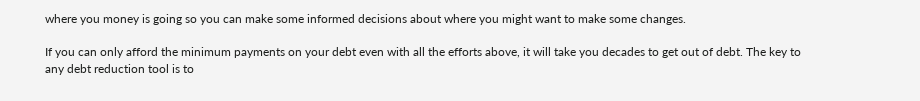where you money is going so you can make some informed decisions about where you might want to make some changes.

If you can only afford the minimum payments on your debt even with all the efforts above, it will take you decades to get out of debt. The key to any debt reduction tool is to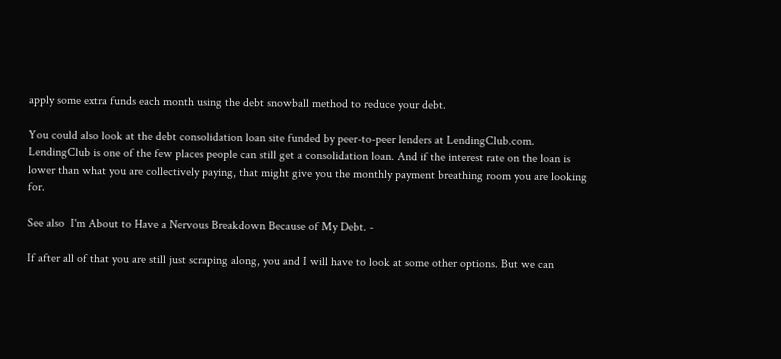apply some extra funds each month using the debt snowball method to reduce your debt.

You could also look at the debt consolidation loan site funded by peer-to-peer lenders at LendingClub.com. LendingClub is one of the few places people can still get a consolidation loan. And if the interest rate on the loan is lower than what you are collectively paying, that might give you the monthly payment breathing room you are looking for.

See also  I'm About to Have a Nervous Breakdown Because of My Debt. -

If after all of that you are still just scraping along, you and I will have to look at some other options. But we can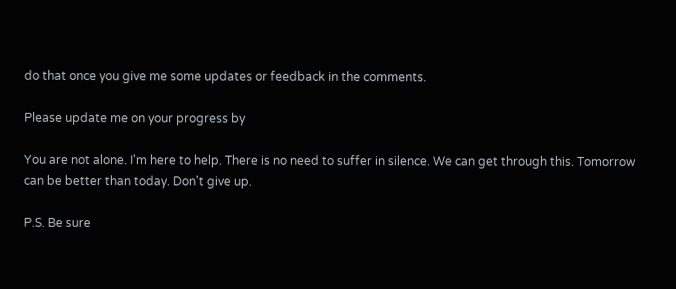do that once you give me some updates or feedback in the comments.

Please update me on your progress by

You are not alone. I'm here to help. There is no need to suffer in silence. We can get through this. Tomorrow can be better than today. Don't give up.

P.S. Be sure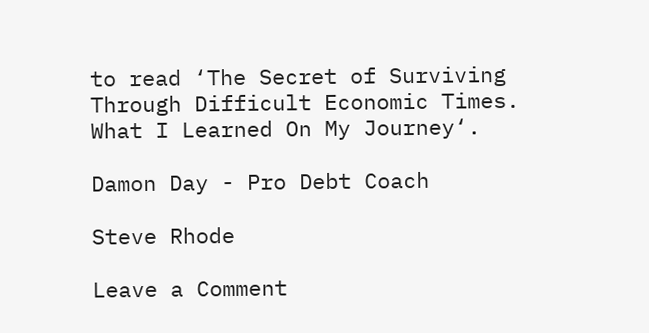to read ‘The Secret of Surviving Through Difficult Economic Times. What I Learned On My Journey‘.

Damon Day - Pro Debt Coach

Steve Rhode

Leave a Comment